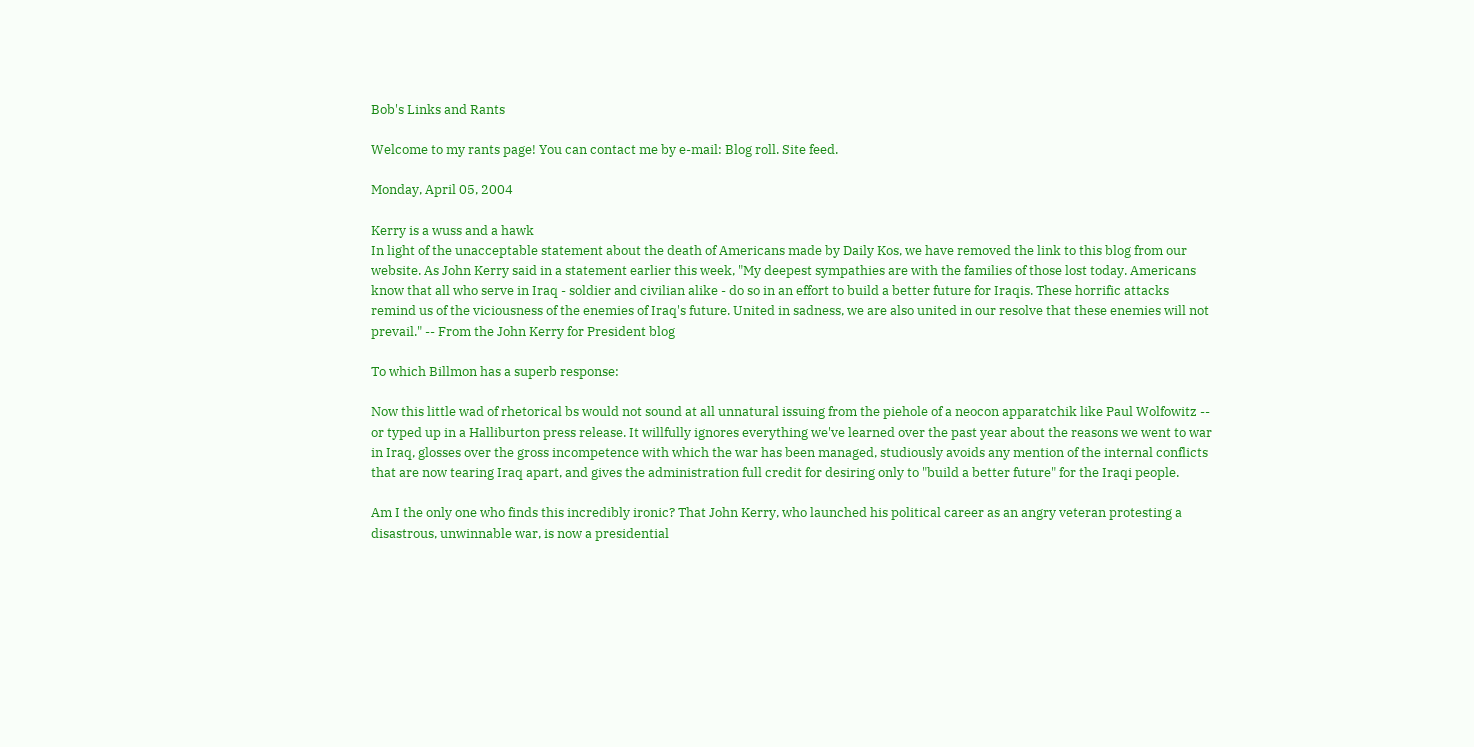Bob's Links and Rants

Welcome to my rants page! You can contact me by e-mail: Blog roll. Site feed.

Monday, April 05, 2004

Kerry is a wuss and a hawk
In light of the unacceptable statement about the death of Americans made by Daily Kos, we have removed the link to this blog from our website. As John Kerry said in a statement earlier this week, "My deepest sympathies are with the families of those lost today. Americans know that all who serve in Iraq - soldier and civilian alike - do so in an effort to build a better future for Iraqis. These horrific attacks remind us of the viciousness of the enemies of Iraq's future. United in sadness, we are also united in our resolve that these enemies will not prevail." -- From the John Kerry for President blog

To which Billmon has a superb response:

Now this little wad of rhetorical bs would not sound at all unnatural issuing from the piehole of a neocon apparatchik like Paul Wolfowitz -- or typed up in a Halliburton press release. It willfully ignores everything we've learned over the past year about the reasons we went to war in Iraq, glosses over the gross incompetence with which the war has been managed, studiously avoids any mention of the internal conflicts that are now tearing Iraq apart, and gives the administration full credit for desiring only to "build a better future" for the Iraqi people.

Am I the only one who finds this incredibly ironic? That John Kerry, who launched his political career as an angry veteran protesting a disastrous, unwinnable war, is now a presidential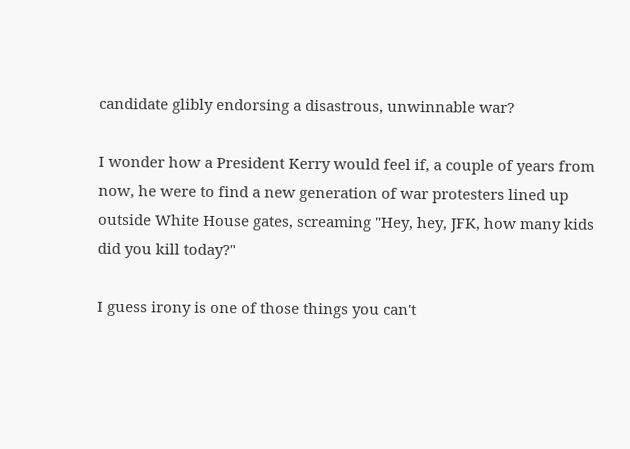candidate glibly endorsing a disastrous, unwinnable war?

I wonder how a President Kerry would feel if, a couple of years from now, he were to find a new generation of war protesters lined up outside White House gates, screaming "Hey, hey, JFK, how many kids did you kill today?"

I guess irony is one of those things you can't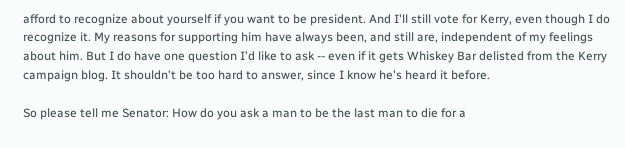afford to recognize about yourself if you want to be president. And I'll still vote for Kerry, even though I do recognize it. My reasons for supporting him have always been, and still are, independent of my feelings about him. But I do have one question I'd like to ask -- even if it gets Whiskey Bar delisted from the Kerry campaign blog. It shouldn't be too hard to answer, since I know he's heard it before.

So please tell me Senator: How do you ask a man to be the last man to die for a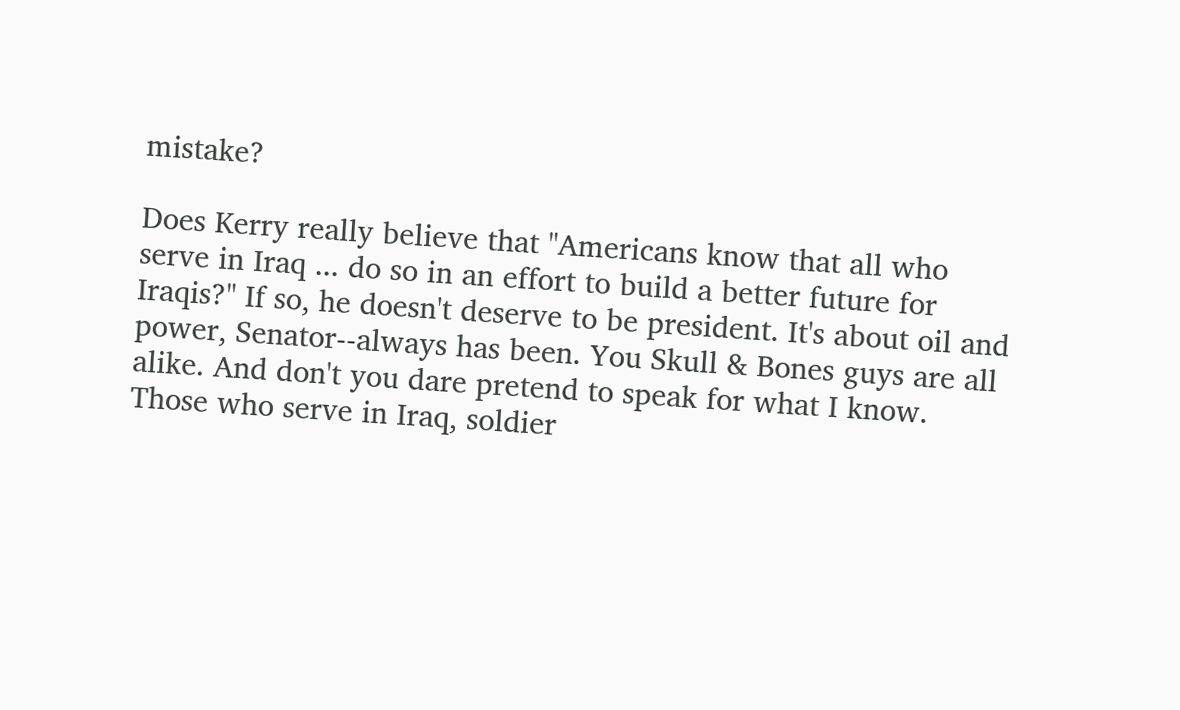mistake?

Does Kerry really believe that "Americans know that all who serve in Iraq ... do so in an effort to build a better future for Iraqis?" If so, he doesn't deserve to be president. It's about oil and power, Senator--always has been. You Skull & Bones guys are all alike. And don't you dare pretend to speak for what I know. Those who serve in Iraq, soldier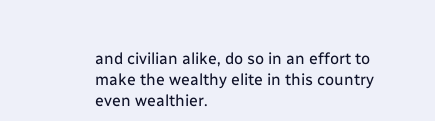and civilian alike, do so in an effort to make the wealthy elite in this country even wealthier.